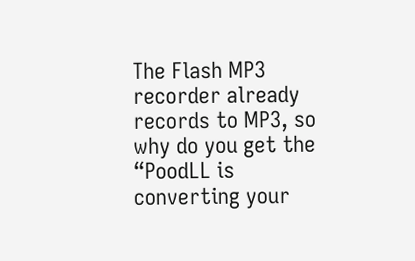The Flash MP3 recorder already records to MP3, so why do you get the “PoodLL is converting your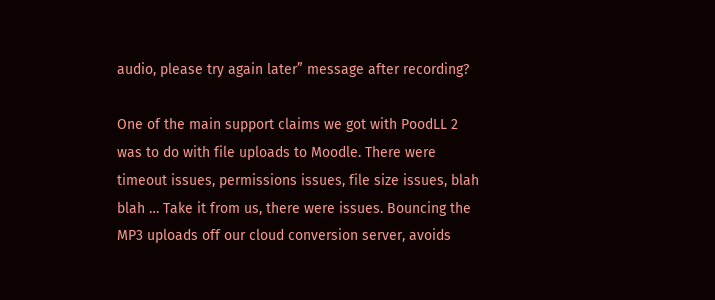audio, please try again later” message after recording?

One of the main support claims we got with PoodLL 2 was to do with file uploads to Moodle. There were timeout issues, permissions issues, file size issues, blah blah … Take it from us, there were issues. Bouncing the MP3 uploads off our cloud conversion server, avoids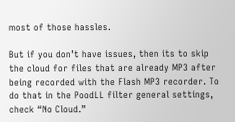most of those hassles.

But if you don’t have issues, then its to skip the cloud for files that are already MP3 after being recorded with the Flash MP3 recorder. To do that in the PoodLL filter general settings, check “No Cloud.”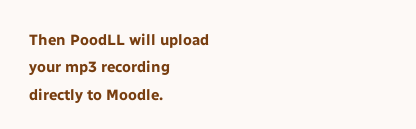Then PoodLL will upload your mp3 recording directly to Moodle.